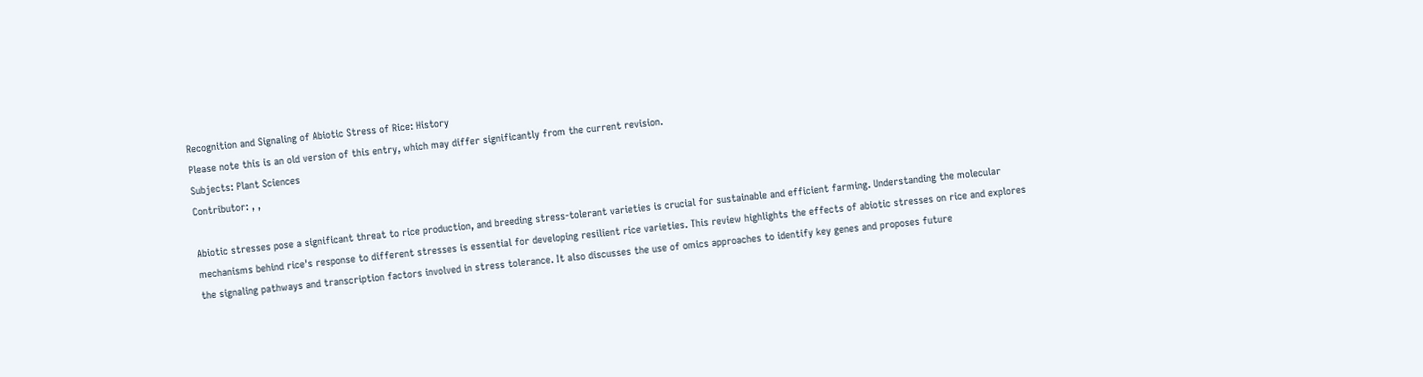Recognition and Signaling of Abiotic Stress of Rice: History
Please note this is an old version of this entry, which may differ significantly from the current revision.
Subjects: Plant Sciences
Contributor: , ,

Abiotic stresses pose a significant threat to rice production, and breeding stress-tolerant varieties is crucial for sustainable and efficient farming. Understanding the molecular mechanisms behind rice's response to different stresses is essential for developing resilient rice varieties. This review highlights the effects of abiotic stresses on rice and explores the signaling pathways and transcription factors involved in stress tolerance. It also discusses the use of omics approaches to identify key genes and proposes future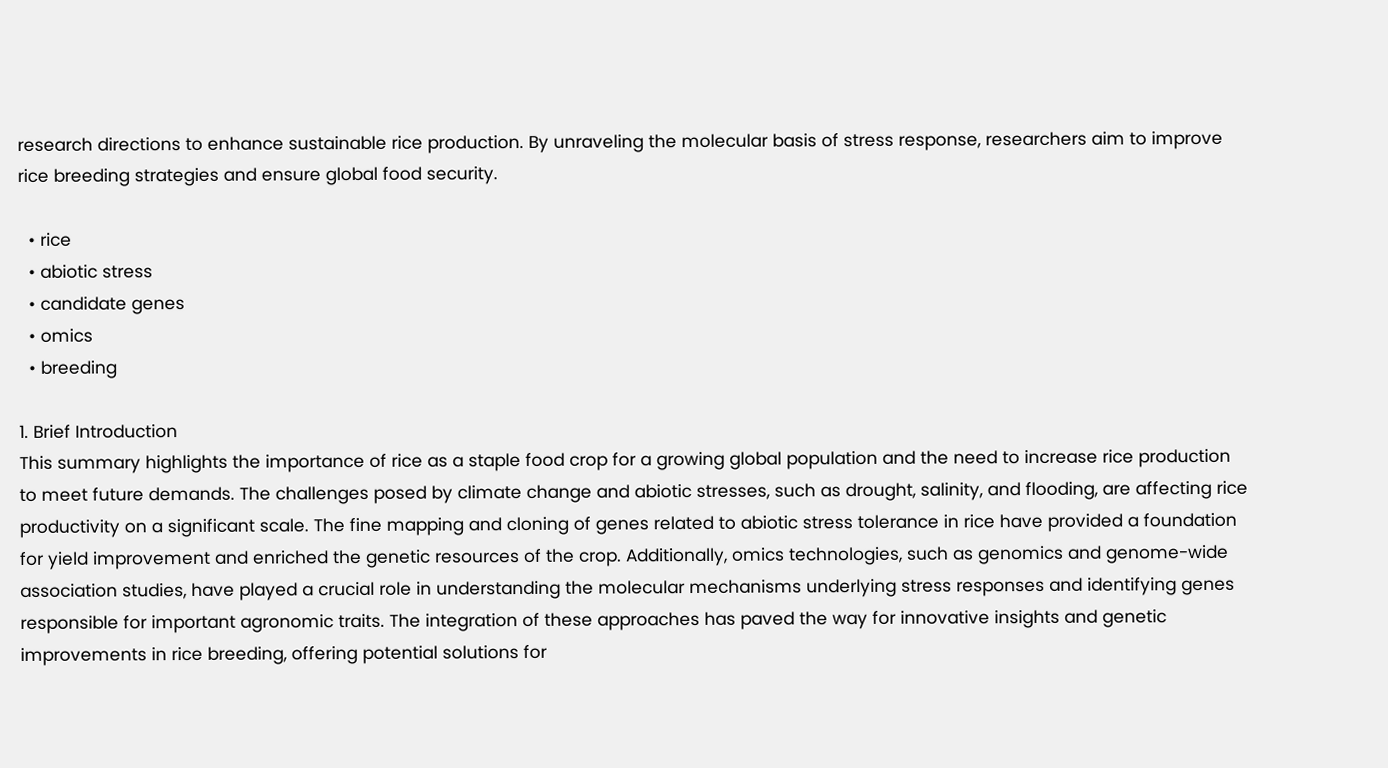research directions to enhance sustainable rice production. By unraveling the molecular basis of stress response, researchers aim to improve rice breeding strategies and ensure global food security.

  • rice
  • abiotic stress
  • candidate genes
  • omics
  • breeding

1. Brief Introduction
This summary highlights the importance of rice as a staple food crop for a growing global population and the need to increase rice production to meet future demands. The challenges posed by climate change and abiotic stresses, such as drought, salinity, and flooding, are affecting rice productivity on a significant scale. The fine mapping and cloning of genes related to abiotic stress tolerance in rice have provided a foundation for yield improvement and enriched the genetic resources of the crop. Additionally, omics technologies, such as genomics and genome-wide association studies, have played a crucial role in understanding the molecular mechanisms underlying stress responses and identifying genes responsible for important agronomic traits. The integration of these approaches has paved the way for innovative insights and genetic improvements in rice breeding, offering potential solutions for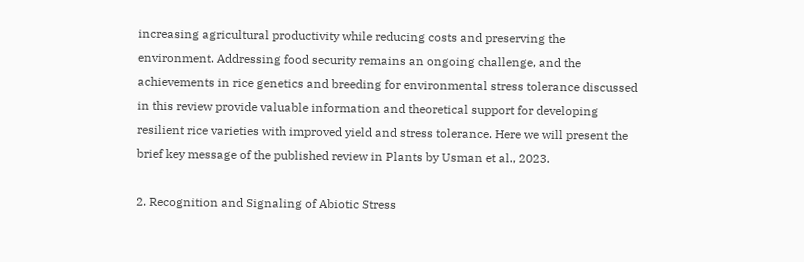increasing agricultural productivity while reducing costs and preserving the environment. Addressing food security remains an ongoing challenge, and the achievements in rice genetics and breeding for environmental stress tolerance discussed in this review provide valuable information and theoretical support for developing resilient rice varieties with improved yield and stress tolerance. Here we will present the brief key message of the published review in Plants by Usman et al., 2023.

2. Recognition and Signaling of Abiotic Stress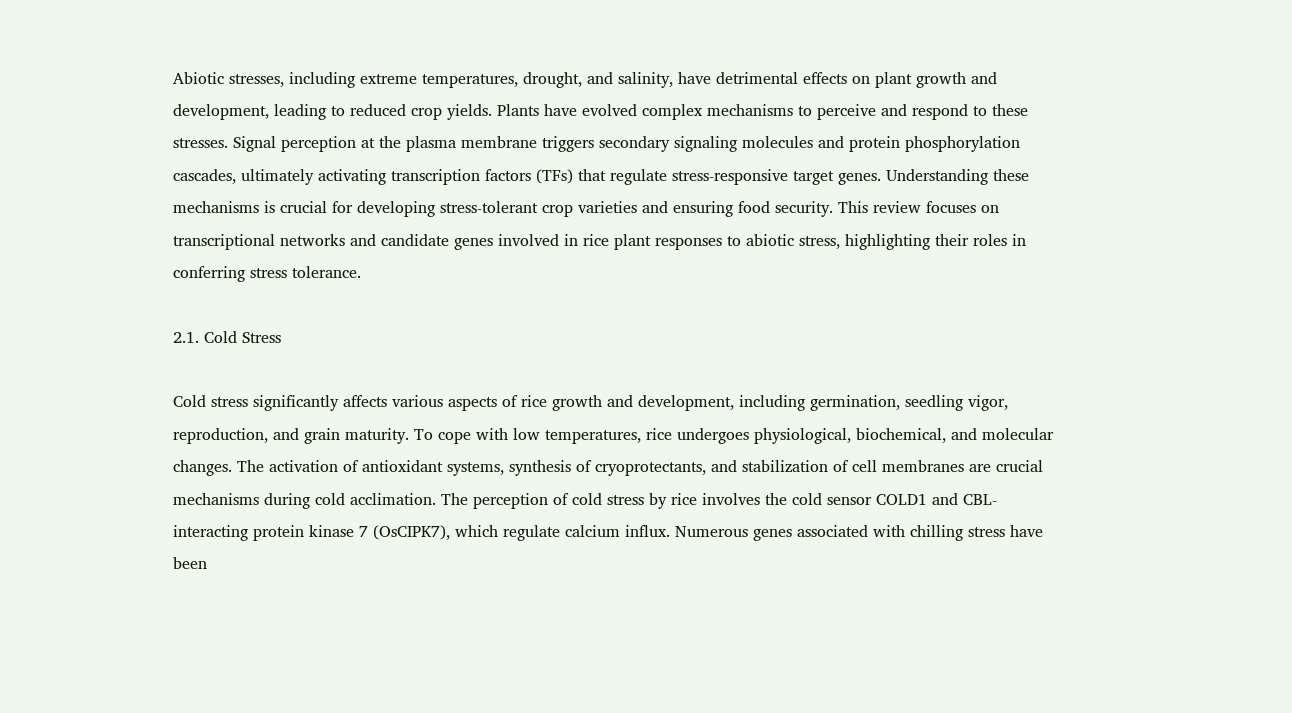Abiotic stresses, including extreme temperatures, drought, and salinity, have detrimental effects on plant growth and development, leading to reduced crop yields. Plants have evolved complex mechanisms to perceive and respond to these stresses. Signal perception at the plasma membrane triggers secondary signaling molecules and protein phosphorylation cascades, ultimately activating transcription factors (TFs) that regulate stress-responsive target genes. Understanding these mechanisms is crucial for developing stress-tolerant crop varieties and ensuring food security. This review focuses on transcriptional networks and candidate genes involved in rice plant responses to abiotic stress, highlighting their roles in conferring stress tolerance.

2.1. Cold Stress

Cold stress significantly affects various aspects of rice growth and development, including germination, seedling vigor, reproduction, and grain maturity. To cope with low temperatures, rice undergoes physiological, biochemical, and molecular changes. The activation of antioxidant systems, synthesis of cryoprotectants, and stabilization of cell membranes are crucial mechanisms during cold acclimation. The perception of cold stress by rice involves the cold sensor COLD1 and CBL-interacting protein kinase 7 (OsCIPK7), which regulate calcium influx. Numerous genes associated with chilling stress have been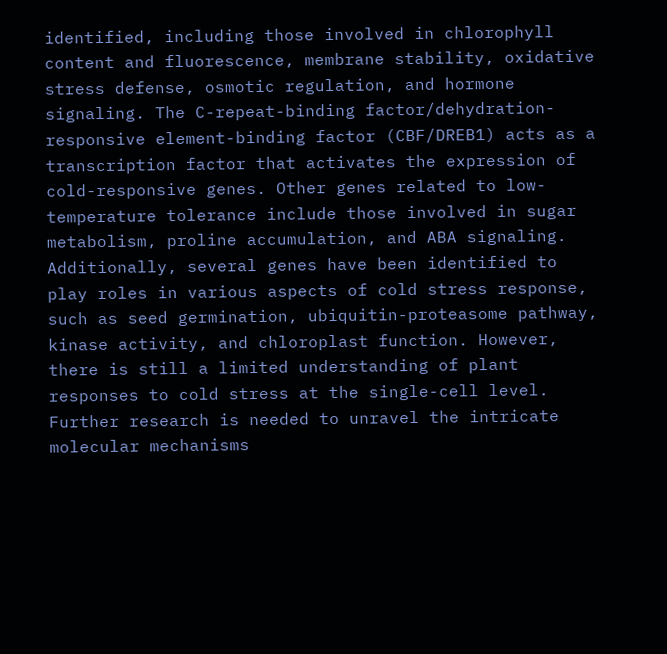identified, including those involved in chlorophyll content and fluorescence, membrane stability, oxidative stress defense, osmotic regulation, and hormone signaling. The C-repeat-binding factor/dehydration-responsive element-binding factor (CBF/DREB1) acts as a transcription factor that activates the expression of cold-responsive genes. Other genes related to low-temperature tolerance include those involved in sugar metabolism, proline accumulation, and ABA signaling. Additionally, several genes have been identified to play roles in various aspects of cold stress response, such as seed germination, ubiquitin-proteasome pathway, kinase activity, and chloroplast function. However, there is still a limited understanding of plant responses to cold stress at the single-cell level. Further research is needed to unravel the intricate molecular mechanisms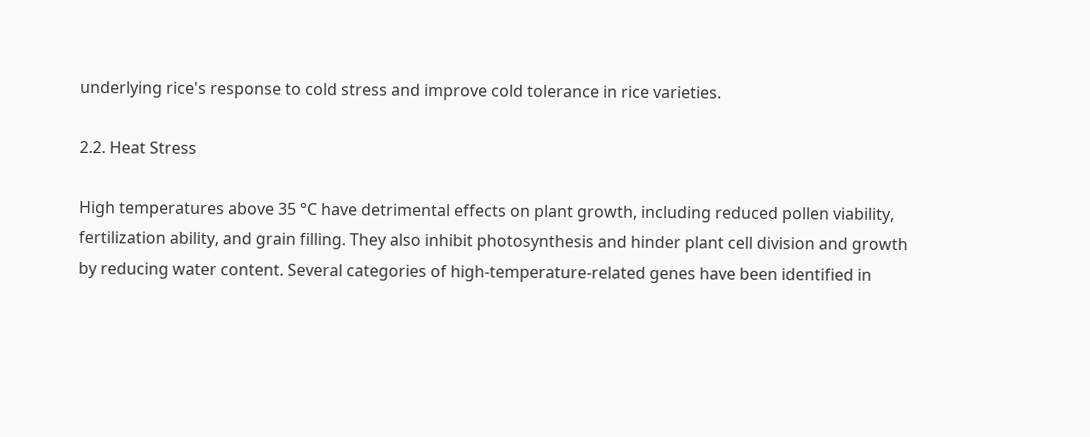underlying rice's response to cold stress and improve cold tolerance in rice varieties.

2.2. Heat Stress

High temperatures above 35 °C have detrimental effects on plant growth, including reduced pollen viability, fertilization ability, and grain filling. They also inhibit photosynthesis and hinder plant cell division and growth by reducing water content. Several categories of high-temperature-related genes have been identified in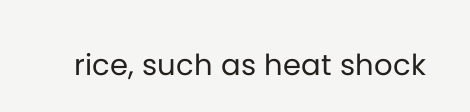rice, such as heat shock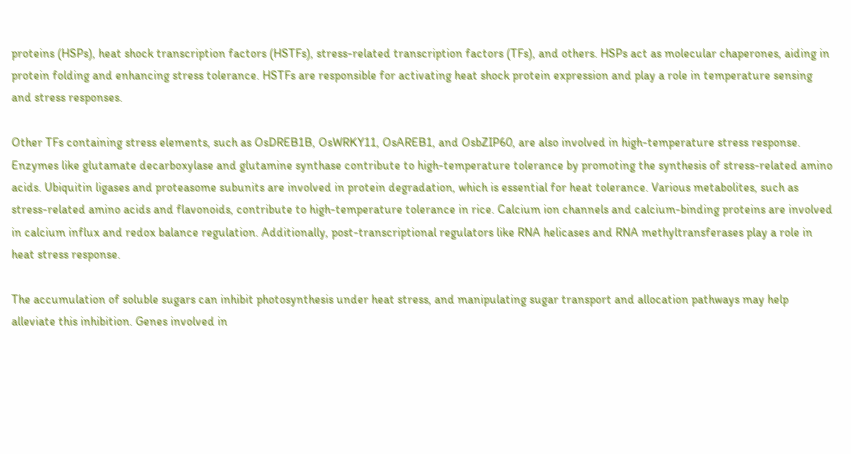proteins (HSPs), heat shock transcription factors (HSTFs), stress-related transcription factors (TFs), and others. HSPs act as molecular chaperones, aiding in protein folding and enhancing stress tolerance. HSTFs are responsible for activating heat shock protein expression and play a role in temperature sensing and stress responses.

Other TFs containing stress elements, such as OsDREB1B, OsWRKY11, OsAREB1, and OsbZIP60, are also involved in high-temperature stress response. Enzymes like glutamate decarboxylase and glutamine synthase contribute to high-temperature tolerance by promoting the synthesis of stress-related amino acids. Ubiquitin ligases and proteasome subunits are involved in protein degradation, which is essential for heat tolerance. Various metabolites, such as stress-related amino acids and flavonoids, contribute to high-temperature tolerance in rice. Calcium ion channels and calcium-binding proteins are involved in calcium influx and redox balance regulation. Additionally, post-transcriptional regulators like RNA helicases and RNA methyltransferases play a role in heat stress response.

The accumulation of soluble sugars can inhibit photosynthesis under heat stress, and manipulating sugar transport and allocation pathways may help alleviate this inhibition. Genes involved in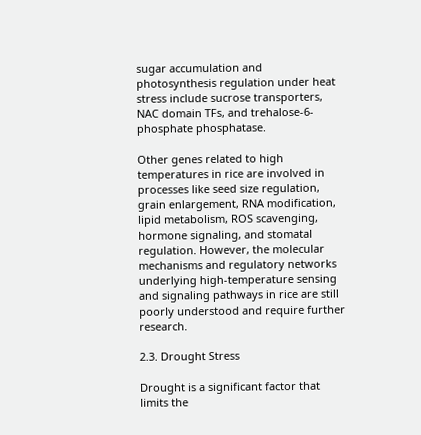sugar accumulation and photosynthesis regulation under heat stress include sucrose transporters, NAC domain TFs, and trehalose-6-phosphate phosphatase.

Other genes related to high temperatures in rice are involved in processes like seed size regulation, grain enlargement, RNA modification, lipid metabolism, ROS scavenging, hormone signaling, and stomatal regulation. However, the molecular mechanisms and regulatory networks underlying high-temperature sensing and signaling pathways in rice are still poorly understood and require further research.

2.3. Drought Stress

Drought is a significant factor that limits the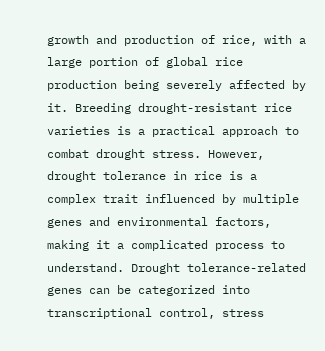growth and production of rice, with a large portion of global rice production being severely affected by it. Breeding drought-resistant rice varieties is a practical approach to combat drought stress. However, drought tolerance in rice is a complex trait influenced by multiple genes and environmental factors, making it a complicated process to understand. Drought tolerance-related genes can be categorized into transcriptional control, stress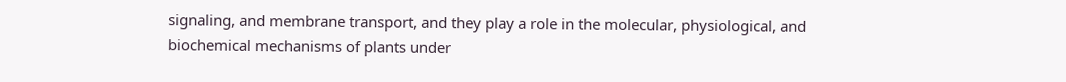signaling, and membrane transport, and they play a role in the molecular, physiological, and biochemical mechanisms of plants under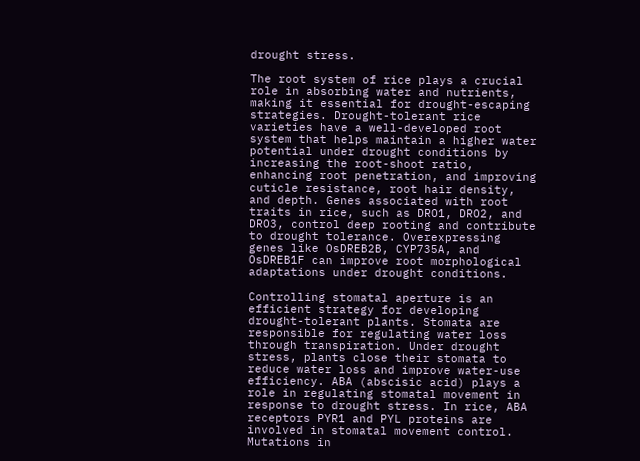drought stress.

The root system of rice plays a crucial role in absorbing water and nutrients, making it essential for drought-escaping strategies. Drought-tolerant rice varieties have a well-developed root system that helps maintain a higher water potential under drought conditions by increasing the root-shoot ratio, enhancing root penetration, and improving cuticle resistance, root hair density, and depth. Genes associated with root traits in rice, such as DRO1, DRO2, and DRO3, control deep rooting and contribute to drought tolerance. Overexpressing genes like OsDREB2B, CYP735A, and OsDREB1F can improve root morphological adaptations under drought conditions.

Controlling stomatal aperture is an efficient strategy for developing drought-tolerant plants. Stomata are responsible for regulating water loss through transpiration. Under drought stress, plants close their stomata to reduce water loss and improve water-use efficiency. ABA (abscisic acid) plays a role in regulating stomatal movement in response to drought stress. In rice, ABA receptors PYR1 and PYL proteins are involved in stomatal movement control. Mutations in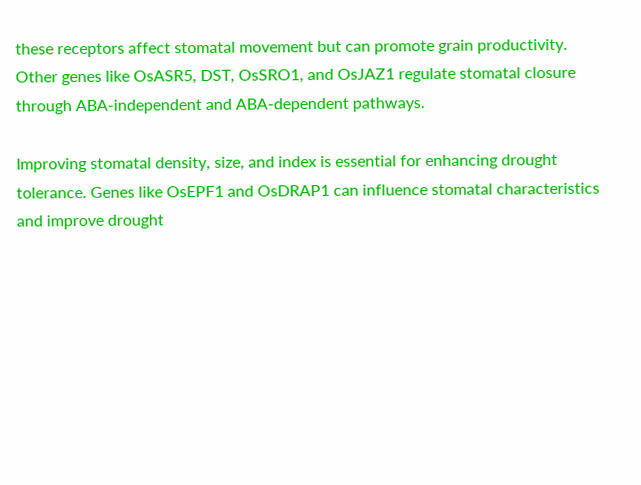these receptors affect stomatal movement but can promote grain productivity. Other genes like OsASR5, DST, OsSRO1, and OsJAZ1 regulate stomatal closure through ABA-independent and ABA-dependent pathways.

Improving stomatal density, size, and index is essential for enhancing drought tolerance. Genes like OsEPF1 and OsDRAP1 can influence stomatal characteristics and improve drought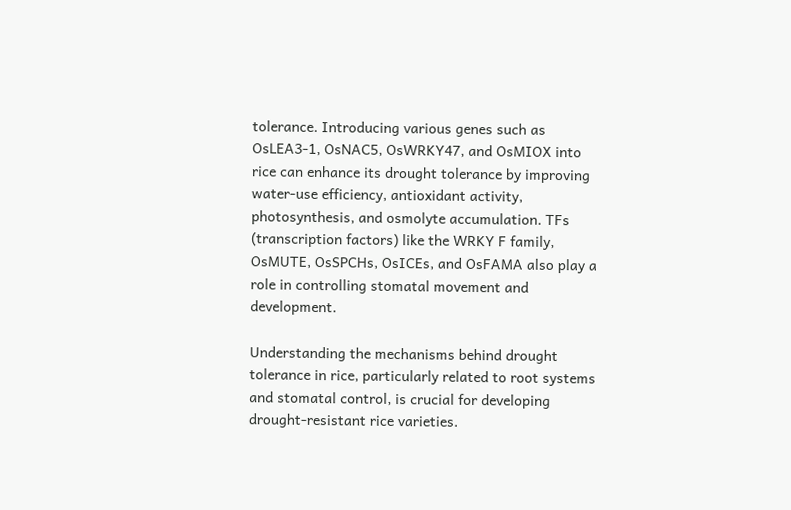tolerance. Introducing various genes such as OsLEA3-1, OsNAC5, OsWRKY47, and OsMIOX into rice can enhance its drought tolerance by improving water-use efficiency, antioxidant activity, photosynthesis, and osmolyte accumulation. TFs (transcription factors) like the WRKY F family, OsMUTE, OsSPCHs, OsICEs, and OsFAMA also play a role in controlling stomatal movement and development.

Understanding the mechanisms behind drought tolerance in rice, particularly related to root systems and stomatal control, is crucial for developing drought-resistant rice varieties.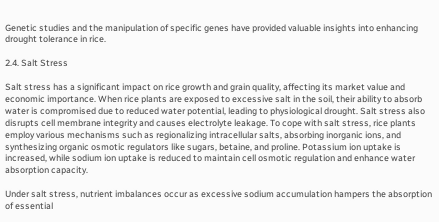Genetic studies and the manipulation of specific genes have provided valuable insights into enhancing drought tolerance in rice.

2.4. Salt Stress

Salt stress has a significant impact on rice growth and grain quality, affecting its market value and economic importance. When rice plants are exposed to excessive salt in the soil, their ability to absorb water is compromised due to reduced water potential, leading to physiological drought. Salt stress also disrupts cell membrane integrity and causes electrolyte leakage. To cope with salt stress, rice plants employ various mechanisms such as regionalizing intracellular salts, absorbing inorganic ions, and synthesizing organic osmotic regulators like sugars, betaine, and proline. Potassium ion uptake is increased, while sodium ion uptake is reduced to maintain cell osmotic regulation and enhance water absorption capacity.

Under salt stress, nutrient imbalances occur as excessive sodium accumulation hampers the absorption of essential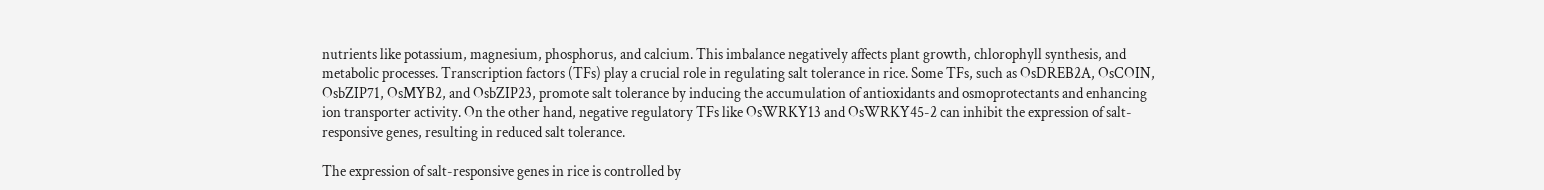nutrients like potassium, magnesium, phosphorus, and calcium. This imbalance negatively affects plant growth, chlorophyll synthesis, and metabolic processes. Transcription factors (TFs) play a crucial role in regulating salt tolerance in rice. Some TFs, such as OsDREB2A, OsCOIN, OsbZIP71, OsMYB2, and OsbZIP23, promote salt tolerance by inducing the accumulation of antioxidants and osmoprotectants and enhancing ion transporter activity. On the other hand, negative regulatory TFs like OsWRKY13 and OsWRKY45-2 can inhibit the expression of salt-responsive genes, resulting in reduced salt tolerance.

The expression of salt-responsive genes in rice is controlled by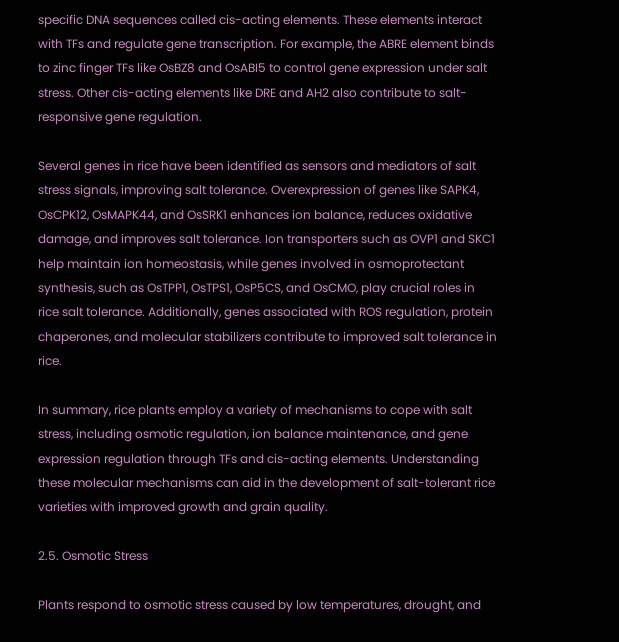specific DNA sequences called cis-acting elements. These elements interact with TFs and regulate gene transcription. For example, the ABRE element binds to zinc finger TFs like OsBZ8 and OsABI5 to control gene expression under salt stress. Other cis-acting elements like DRE and AH2 also contribute to salt-responsive gene regulation.

Several genes in rice have been identified as sensors and mediators of salt stress signals, improving salt tolerance. Overexpression of genes like SAPK4, OsCPK12, OsMAPK44, and OsSRK1 enhances ion balance, reduces oxidative damage, and improves salt tolerance. Ion transporters such as OVP1 and SKC1 help maintain ion homeostasis, while genes involved in osmoprotectant synthesis, such as OsTPP1, OsTPS1, OsP5CS, and OsCMO, play crucial roles in rice salt tolerance. Additionally, genes associated with ROS regulation, protein chaperones, and molecular stabilizers contribute to improved salt tolerance in rice.

In summary, rice plants employ a variety of mechanisms to cope with salt stress, including osmotic regulation, ion balance maintenance, and gene expression regulation through TFs and cis-acting elements. Understanding these molecular mechanisms can aid in the development of salt-tolerant rice varieties with improved growth and grain quality.

2.5. Osmotic Stress

Plants respond to osmotic stress caused by low temperatures, drought, and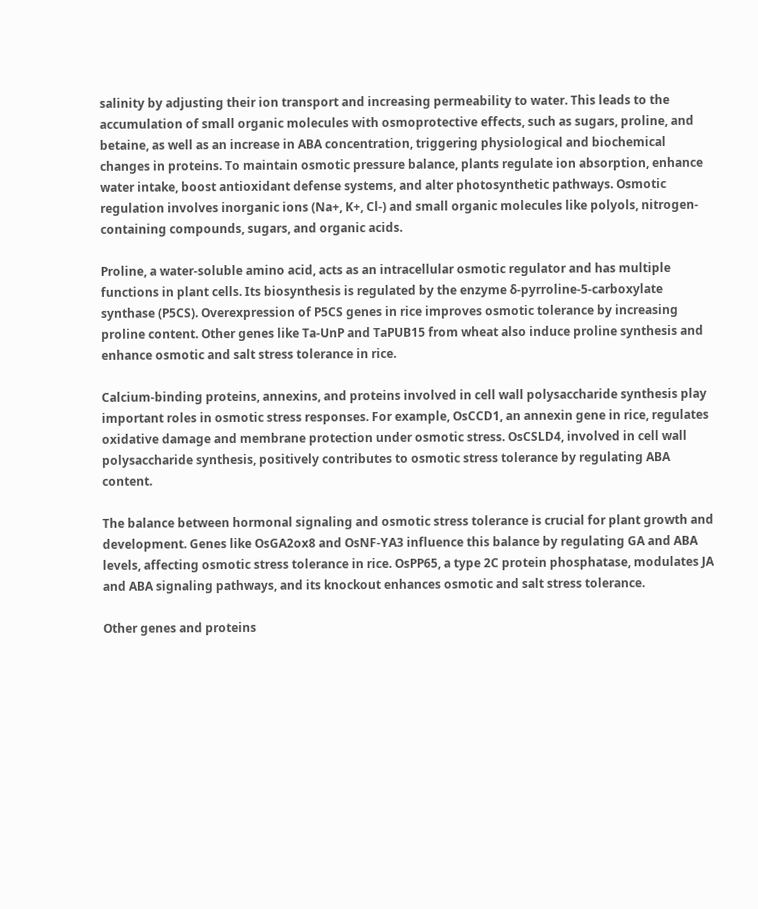salinity by adjusting their ion transport and increasing permeability to water. This leads to the accumulation of small organic molecules with osmoprotective effects, such as sugars, proline, and betaine, as well as an increase in ABA concentration, triggering physiological and biochemical changes in proteins. To maintain osmotic pressure balance, plants regulate ion absorption, enhance water intake, boost antioxidant defense systems, and alter photosynthetic pathways. Osmotic regulation involves inorganic ions (Na+, K+, Cl-) and small organic molecules like polyols, nitrogen-containing compounds, sugars, and organic acids.

Proline, a water-soluble amino acid, acts as an intracellular osmotic regulator and has multiple functions in plant cells. Its biosynthesis is regulated by the enzyme δ-pyrroline-5-carboxylate synthase (P5CS). Overexpression of P5CS genes in rice improves osmotic tolerance by increasing proline content. Other genes like Ta-UnP and TaPUB15 from wheat also induce proline synthesis and enhance osmotic and salt stress tolerance in rice.

Calcium-binding proteins, annexins, and proteins involved in cell wall polysaccharide synthesis play important roles in osmotic stress responses. For example, OsCCD1, an annexin gene in rice, regulates oxidative damage and membrane protection under osmotic stress. OsCSLD4, involved in cell wall polysaccharide synthesis, positively contributes to osmotic stress tolerance by regulating ABA content.

The balance between hormonal signaling and osmotic stress tolerance is crucial for plant growth and development. Genes like OsGA2ox8 and OsNF-YA3 influence this balance by regulating GA and ABA levels, affecting osmotic stress tolerance in rice. OsPP65, a type 2C protein phosphatase, modulates JA and ABA signaling pathways, and its knockout enhances osmotic and salt stress tolerance.

Other genes and proteins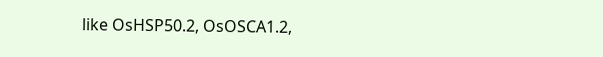like OsHSP50.2, OsOSCA1.2,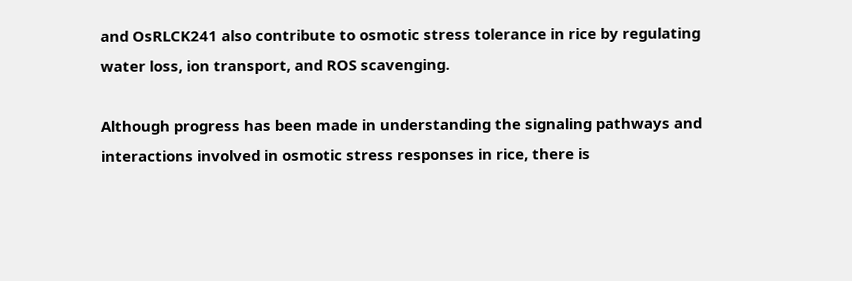and OsRLCK241 also contribute to osmotic stress tolerance in rice by regulating water loss, ion transport, and ROS scavenging.

Although progress has been made in understanding the signaling pathways and interactions involved in osmotic stress responses in rice, there is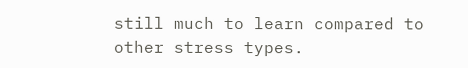still much to learn compared to other stress types.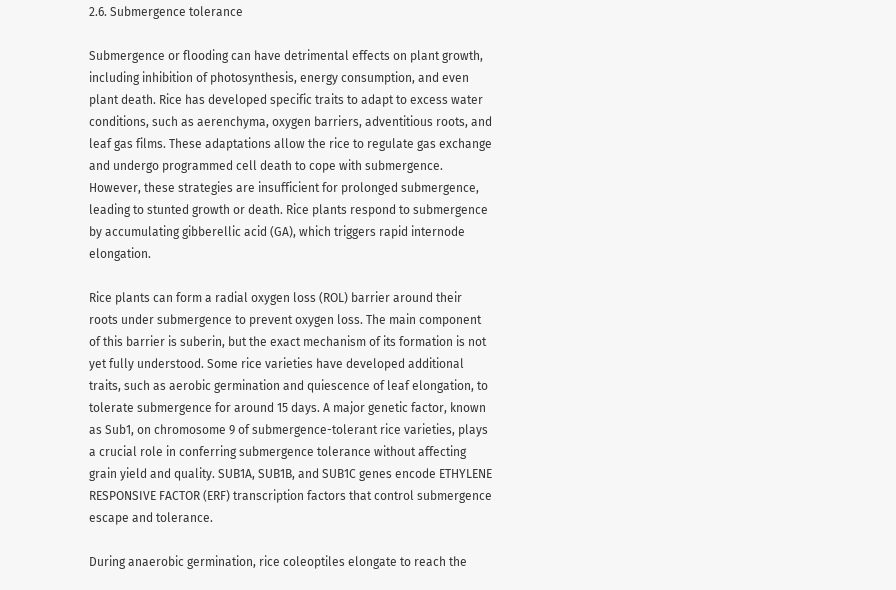2.6. Submergence tolerance

Submergence or flooding can have detrimental effects on plant growth, including inhibition of photosynthesis, energy consumption, and even plant death. Rice has developed specific traits to adapt to excess water conditions, such as aerenchyma, oxygen barriers, adventitious roots, and leaf gas films. These adaptations allow the rice to regulate gas exchange and undergo programmed cell death to cope with submergence. However, these strategies are insufficient for prolonged submergence, leading to stunted growth or death. Rice plants respond to submergence by accumulating gibberellic acid (GA), which triggers rapid internode elongation.

Rice plants can form a radial oxygen loss (ROL) barrier around their roots under submergence to prevent oxygen loss. The main component of this barrier is suberin, but the exact mechanism of its formation is not yet fully understood. Some rice varieties have developed additional traits, such as aerobic germination and quiescence of leaf elongation, to tolerate submergence for around 15 days. A major genetic factor, known as Sub1, on chromosome 9 of submergence-tolerant rice varieties, plays a crucial role in conferring submergence tolerance without affecting grain yield and quality. SUB1A, SUB1B, and SUB1C genes encode ETHYLENE RESPONSIVE FACTOR (ERF) transcription factors that control submergence escape and tolerance.

During anaerobic germination, rice coleoptiles elongate to reach the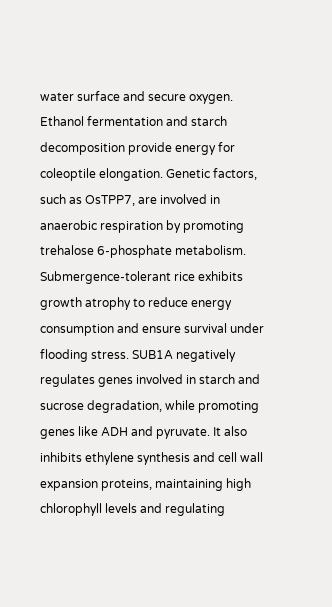water surface and secure oxygen. Ethanol fermentation and starch decomposition provide energy for coleoptile elongation. Genetic factors, such as OsTPP7, are involved in anaerobic respiration by promoting trehalose 6-phosphate metabolism. Submergence-tolerant rice exhibits growth atrophy to reduce energy consumption and ensure survival under flooding stress. SUB1A negatively regulates genes involved in starch and sucrose degradation, while promoting genes like ADH and pyruvate. It also inhibits ethylene synthesis and cell wall expansion proteins, maintaining high chlorophyll levels and regulating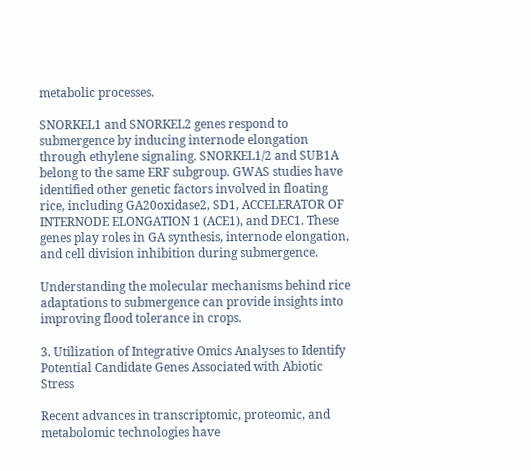metabolic processes.

SNORKEL1 and SNORKEL2 genes respond to submergence by inducing internode elongation through ethylene signaling. SNORKEL1/2 and SUB1A belong to the same ERF subgroup. GWAS studies have identified other genetic factors involved in floating rice, including GA20oxidase2, SD1, ACCELERATOR OF INTERNODE ELONGATION 1 (ACE1), and DEC1. These genes play roles in GA synthesis, internode elongation, and cell division inhibition during submergence.

Understanding the molecular mechanisms behind rice adaptations to submergence can provide insights into improving flood tolerance in crops.

3. Utilization of Integrative Omics Analyses to Identify Potential Candidate Genes Associated with Abiotic Stress

Recent advances in transcriptomic, proteomic, and metabolomic technologies have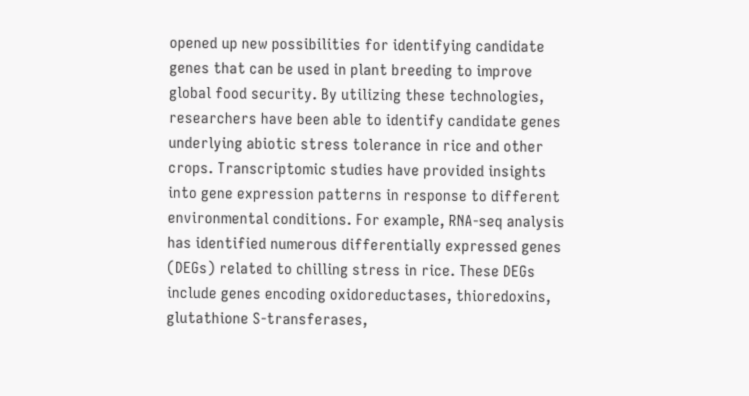opened up new possibilities for identifying candidate genes that can be used in plant breeding to improve global food security. By utilizing these technologies, researchers have been able to identify candidate genes underlying abiotic stress tolerance in rice and other crops. Transcriptomic studies have provided insights into gene expression patterns in response to different environmental conditions. For example, RNA-seq analysis has identified numerous differentially expressed genes (DEGs) related to chilling stress in rice. These DEGs include genes encoding oxidoreductases, thioredoxins, glutathione S-transferases,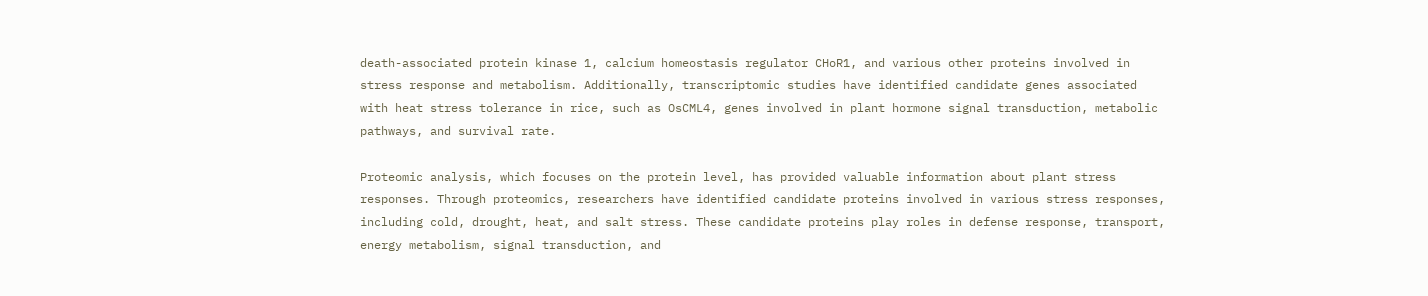death-associated protein kinase 1, calcium homeostasis regulator CHoR1, and various other proteins involved in stress response and metabolism. Additionally, transcriptomic studies have identified candidate genes associated with heat stress tolerance in rice, such as OsCML4, genes involved in plant hormone signal transduction, metabolic pathways, and survival rate.

Proteomic analysis, which focuses on the protein level, has provided valuable information about plant stress responses. Through proteomics, researchers have identified candidate proteins involved in various stress responses, including cold, drought, heat, and salt stress. These candidate proteins play roles in defense response, transport, energy metabolism, signal transduction, and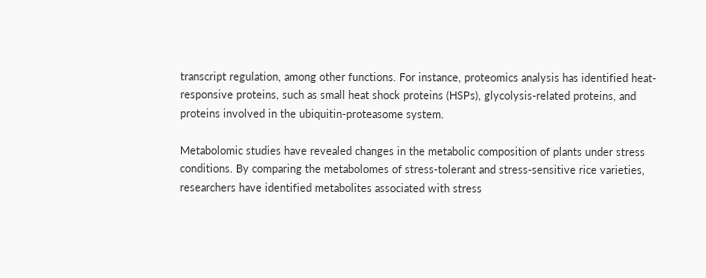transcript regulation, among other functions. For instance, proteomics analysis has identified heat-responsive proteins, such as small heat shock proteins (HSPs), glycolysis-related proteins, and proteins involved in the ubiquitin-proteasome system.

Metabolomic studies have revealed changes in the metabolic composition of plants under stress conditions. By comparing the metabolomes of stress-tolerant and stress-sensitive rice varieties, researchers have identified metabolites associated with stress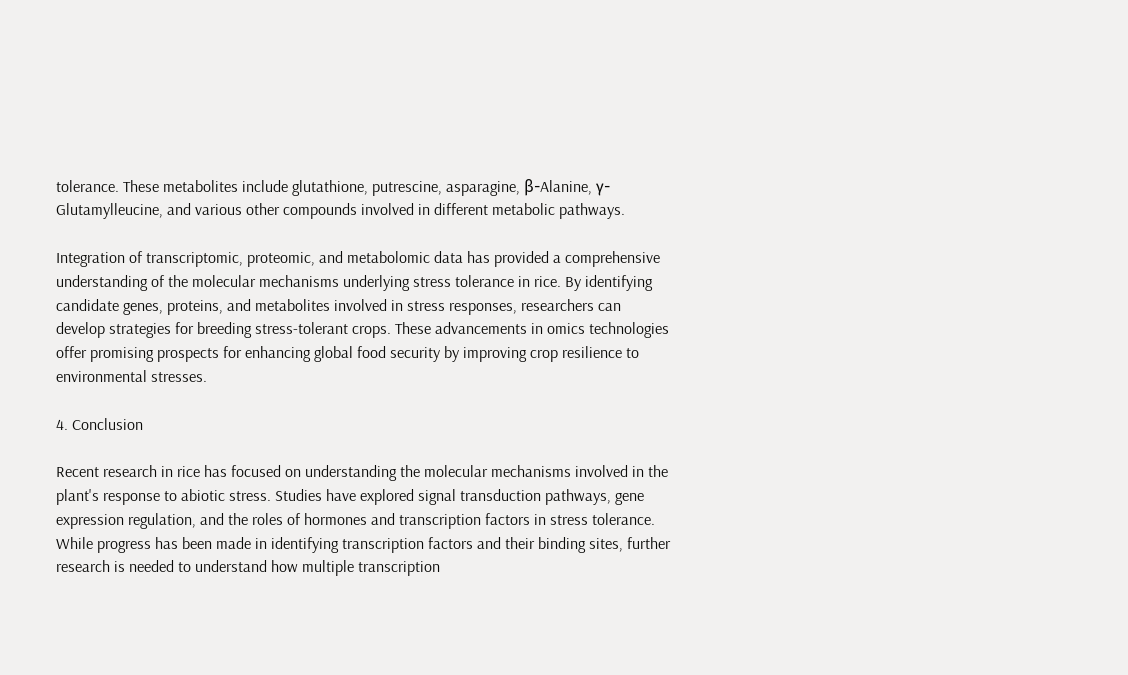tolerance. These metabolites include glutathione, putrescine, asparagine, β-Alanine, γ-Glutamylleucine, and various other compounds involved in different metabolic pathways.

Integration of transcriptomic, proteomic, and metabolomic data has provided a comprehensive understanding of the molecular mechanisms underlying stress tolerance in rice. By identifying candidate genes, proteins, and metabolites involved in stress responses, researchers can develop strategies for breeding stress-tolerant crops. These advancements in omics technologies offer promising prospects for enhancing global food security by improving crop resilience to environmental stresses.

4. Conclusion

Recent research in rice has focused on understanding the molecular mechanisms involved in the plant's response to abiotic stress. Studies have explored signal transduction pathways, gene expression regulation, and the roles of hormones and transcription factors in stress tolerance. While progress has been made in identifying transcription factors and their binding sites, further research is needed to understand how multiple transcription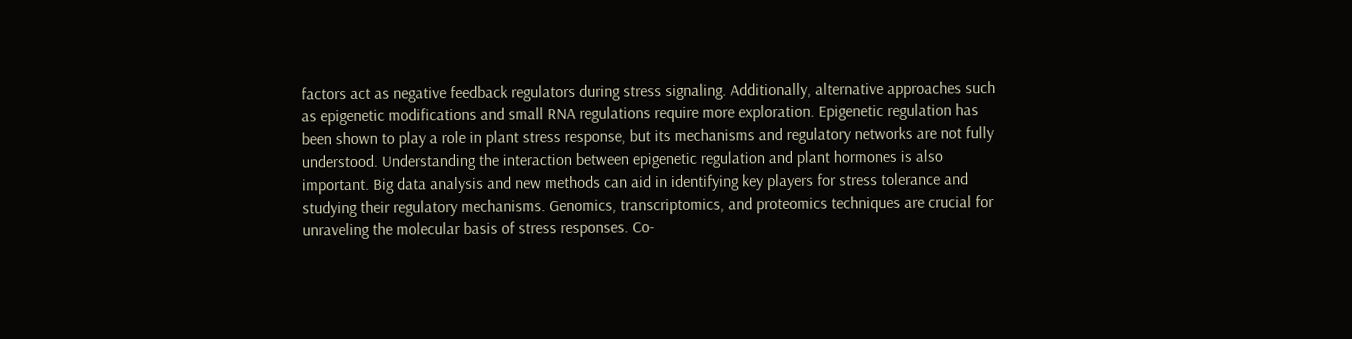factors act as negative feedback regulators during stress signaling. Additionally, alternative approaches such as epigenetic modifications and small RNA regulations require more exploration. Epigenetic regulation has been shown to play a role in plant stress response, but its mechanisms and regulatory networks are not fully understood. Understanding the interaction between epigenetic regulation and plant hormones is also important. Big data analysis and new methods can aid in identifying key players for stress tolerance and studying their regulatory mechanisms. Genomics, transcriptomics, and proteomics techniques are crucial for unraveling the molecular basis of stress responses. Co-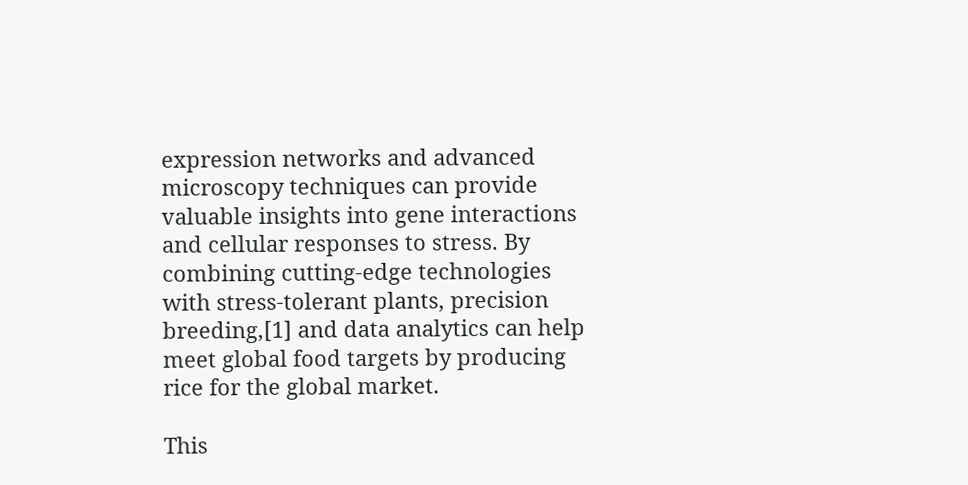expression networks and advanced microscopy techniques can provide valuable insights into gene interactions and cellular responses to stress. By combining cutting-edge technologies with stress-tolerant plants, precision breeding,[1] and data analytics can help meet global food targets by producing rice for the global market.

This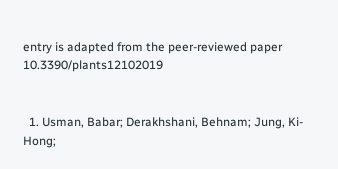entry is adapted from the peer-reviewed paper 10.3390/plants12102019


  1. Usman, Babar; Derakhshani, Behnam; Jung, Ki-Hong;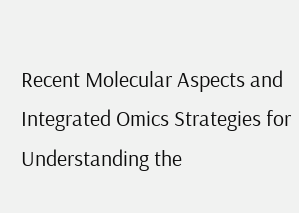Recent Molecular Aspects and Integrated Omics Strategies for Understanding the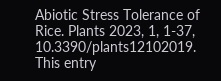Abiotic Stress Tolerance of Rice. Plants 2023, 1, 1-37, 10.3390/plants12102019.
This entry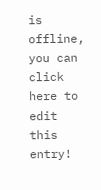is offline, you can click here to edit this entry!